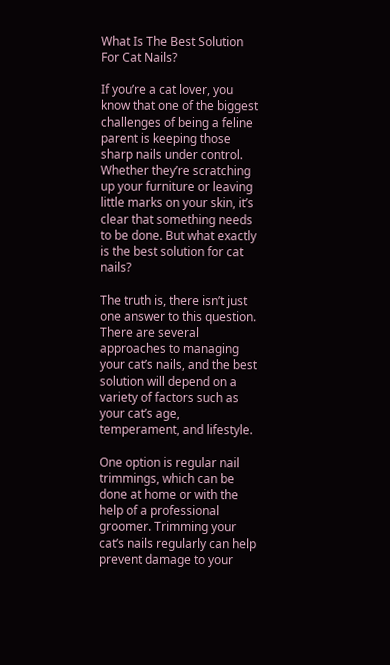What Is The Best Solution For Cat Nails?

If you’re a cat lover, you know that one of the biggest challenges of being a feline parent is keeping those sharp nails under control. Whether they’re scratching up your furniture or leaving little marks on your skin, it’s clear that something needs to be done. But what exactly is the best solution for cat nails?

The truth is, there isn’t just one answer to this question. There are several approaches to managing your cat’s nails, and the best solution will depend on a variety of factors such as your cat’s age, temperament, and lifestyle.

One option is regular nail trimmings, which can be done at home or with the help of a professional groomer. Trimming your cat’s nails regularly can help prevent damage to your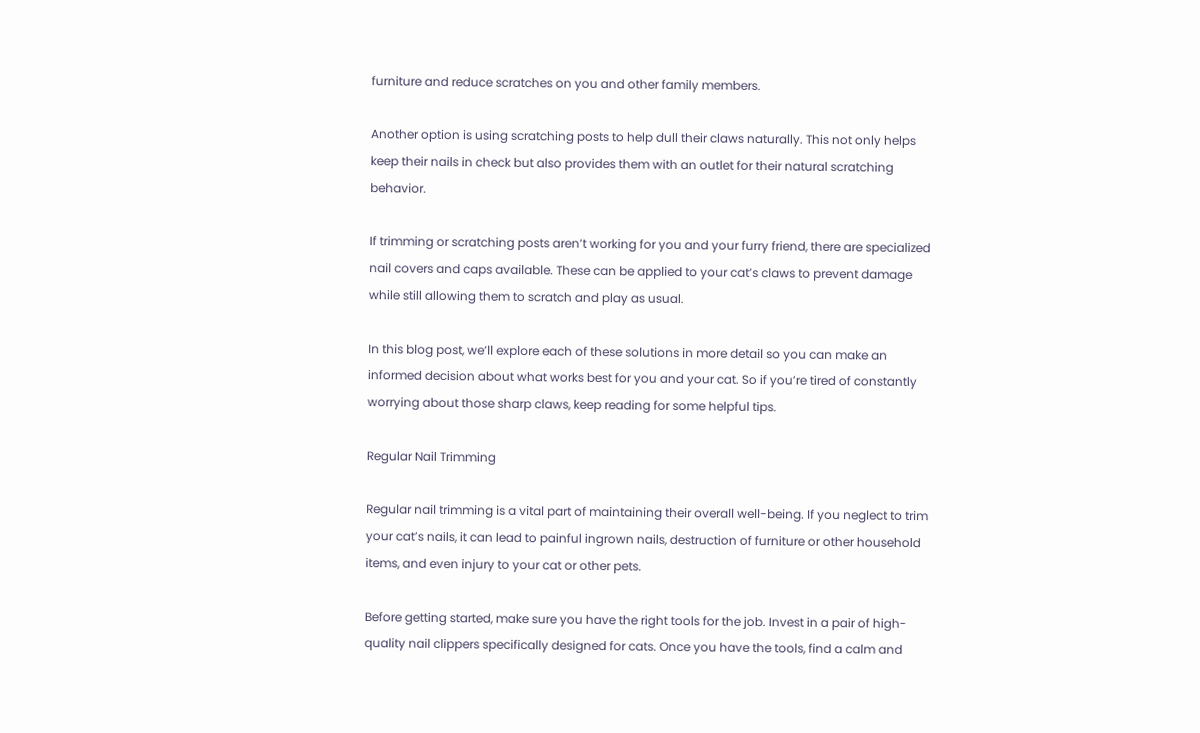furniture and reduce scratches on you and other family members.

Another option is using scratching posts to help dull their claws naturally. This not only helps keep their nails in check but also provides them with an outlet for their natural scratching behavior.

If trimming or scratching posts aren’t working for you and your furry friend, there are specialized nail covers and caps available. These can be applied to your cat’s claws to prevent damage while still allowing them to scratch and play as usual.

In this blog post, we’ll explore each of these solutions in more detail so you can make an informed decision about what works best for you and your cat. So if you’re tired of constantly worrying about those sharp claws, keep reading for some helpful tips.

Regular Nail Trimming

Regular nail trimming is a vital part of maintaining their overall well-being. If you neglect to trim your cat’s nails, it can lead to painful ingrown nails, destruction of furniture or other household items, and even injury to your cat or other pets.

Before getting started, make sure you have the right tools for the job. Invest in a pair of high-quality nail clippers specifically designed for cats. Once you have the tools, find a calm and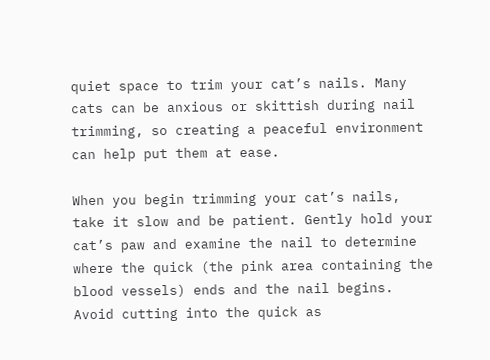quiet space to trim your cat’s nails. Many cats can be anxious or skittish during nail trimming, so creating a peaceful environment can help put them at ease.

When you begin trimming your cat’s nails, take it slow and be patient. Gently hold your cat’s paw and examine the nail to determine where the quick (the pink area containing the blood vessels) ends and the nail begins. Avoid cutting into the quick as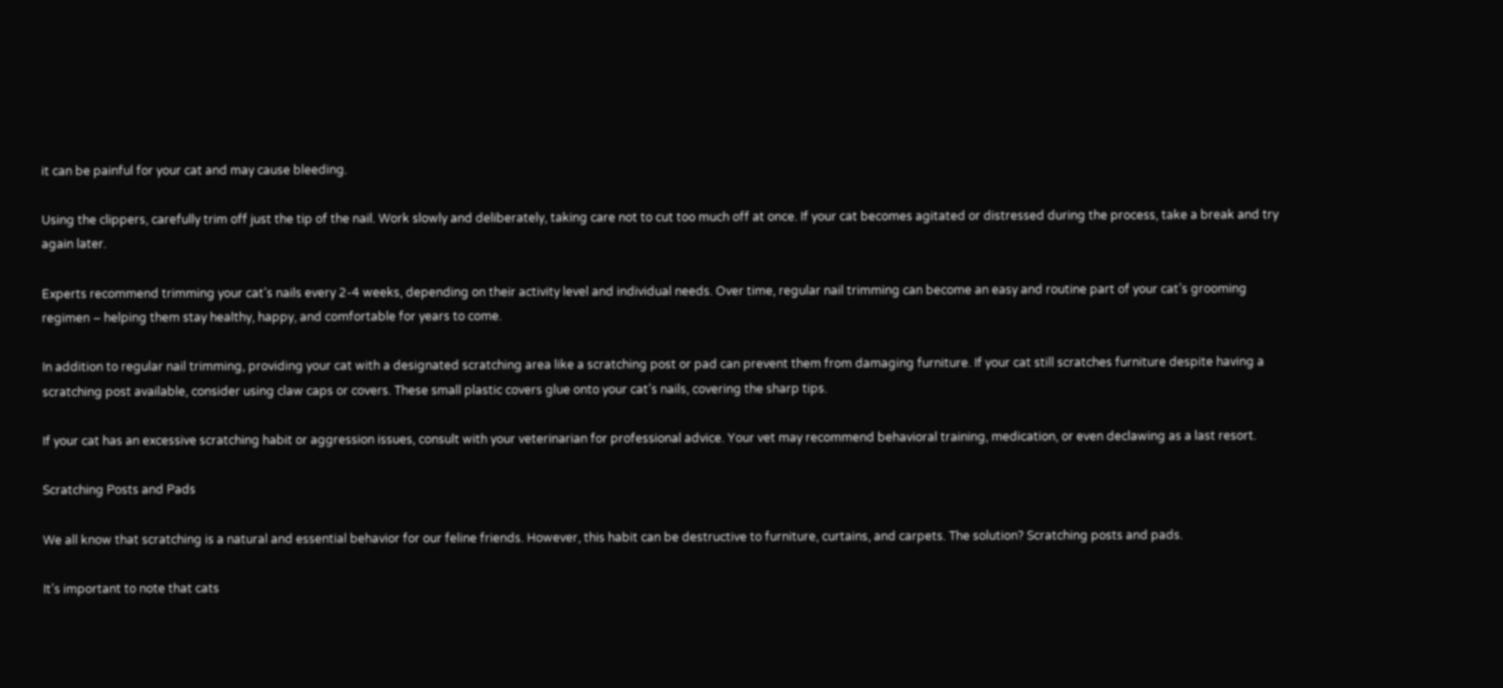it can be painful for your cat and may cause bleeding.

Using the clippers, carefully trim off just the tip of the nail. Work slowly and deliberately, taking care not to cut too much off at once. If your cat becomes agitated or distressed during the process, take a break and try again later.

Experts recommend trimming your cat’s nails every 2-4 weeks, depending on their activity level and individual needs. Over time, regular nail trimming can become an easy and routine part of your cat’s grooming regimen – helping them stay healthy, happy, and comfortable for years to come.

In addition to regular nail trimming, providing your cat with a designated scratching area like a scratching post or pad can prevent them from damaging furniture. If your cat still scratches furniture despite having a scratching post available, consider using claw caps or covers. These small plastic covers glue onto your cat’s nails, covering the sharp tips.

If your cat has an excessive scratching habit or aggression issues, consult with your veterinarian for professional advice. Your vet may recommend behavioral training, medication, or even declawing as a last resort.

Scratching Posts and Pads

We all know that scratching is a natural and essential behavior for our feline friends. However, this habit can be destructive to furniture, curtains, and carpets. The solution? Scratching posts and pads.

It’s important to note that cats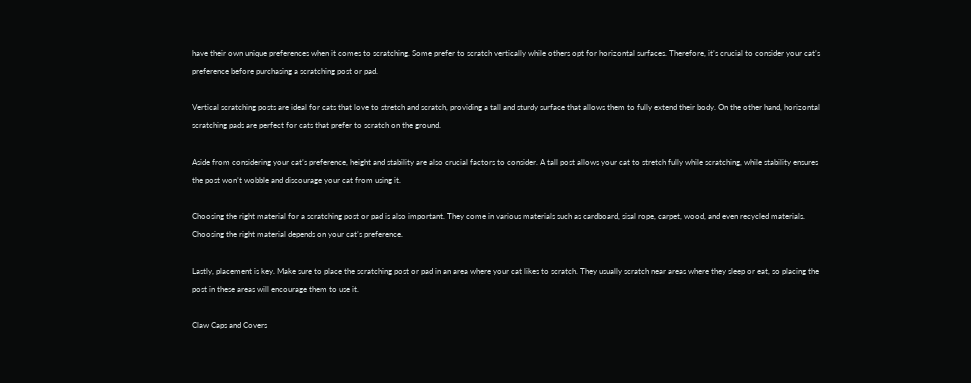have their own unique preferences when it comes to scratching. Some prefer to scratch vertically while others opt for horizontal surfaces. Therefore, it’s crucial to consider your cat’s preference before purchasing a scratching post or pad.

Vertical scratching posts are ideal for cats that love to stretch and scratch, providing a tall and sturdy surface that allows them to fully extend their body. On the other hand, horizontal scratching pads are perfect for cats that prefer to scratch on the ground.

Aside from considering your cat’s preference, height and stability are also crucial factors to consider. A tall post allows your cat to stretch fully while scratching, while stability ensures the post won’t wobble and discourage your cat from using it.

Choosing the right material for a scratching post or pad is also important. They come in various materials such as cardboard, sisal rope, carpet, wood, and even recycled materials. Choosing the right material depends on your cat’s preference.

Lastly, placement is key. Make sure to place the scratching post or pad in an area where your cat likes to scratch. They usually scratch near areas where they sleep or eat, so placing the post in these areas will encourage them to use it.

Claw Caps and Covers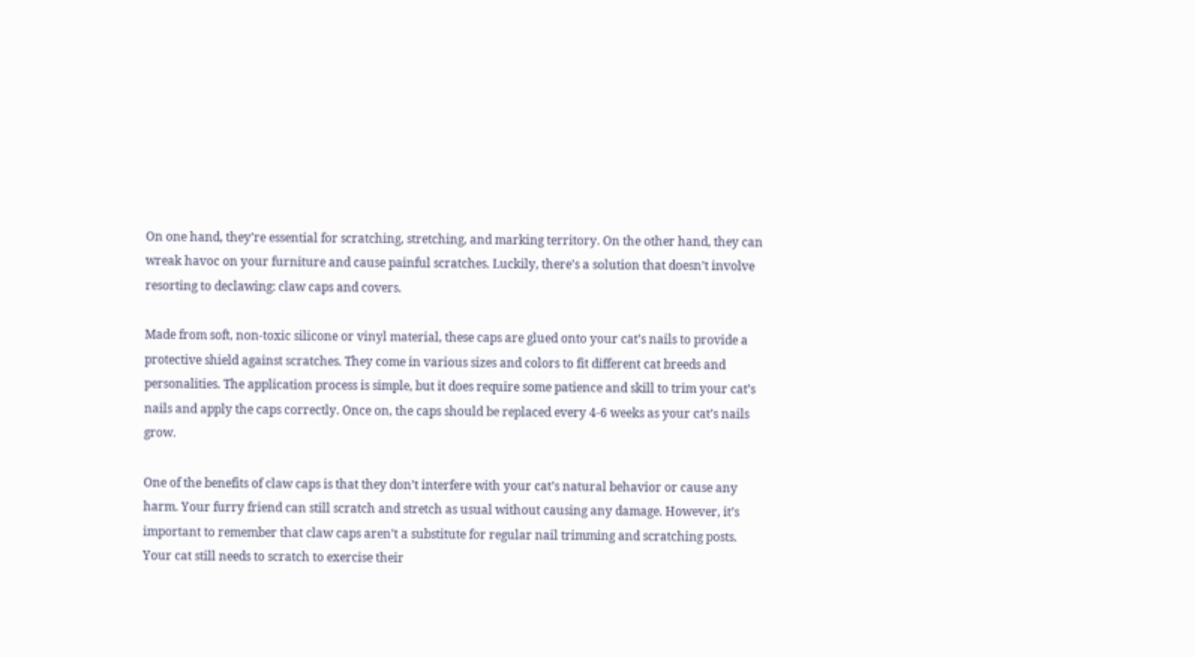On one hand, they’re essential for scratching, stretching, and marking territory. On the other hand, they can wreak havoc on your furniture and cause painful scratches. Luckily, there’s a solution that doesn’t involve resorting to declawing: claw caps and covers.

Made from soft, non-toxic silicone or vinyl material, these caps are glued onto your cat’s nails to provide a protective shield against scratches. They come in various sizes and colors to fit different cat breeds and personalities. The application process is simple, but it does require some patience and skill to trim your cat’s nails and apply the caps correctly. Once on, the caps should be replaced every 4-6 weeks as your cat’s nails grow.

One of the benefits of claw caps is that they don’t interfere with your cat’s natural behavior or cause any harm. Your furry friend can still scratch and stretch as usual without causing any damage. However, it’s important to remember that claw caps aren’t a substitute for regular nail trimming and scratching posts. Your cat still needs to scratch to exercise their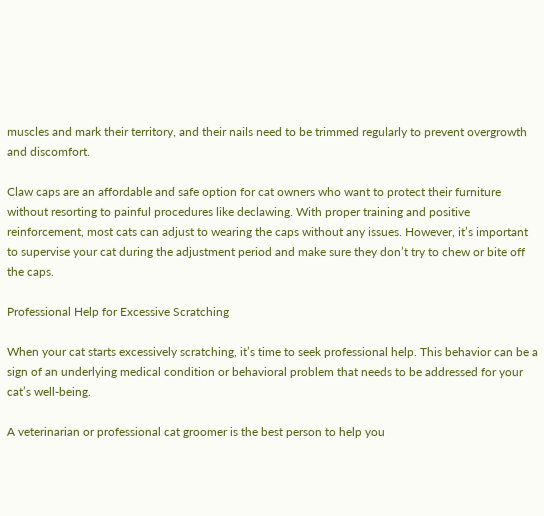muscles and mark their territory, and their nails need to be trimmed regularly to prevent overgrowth and discomfort.

Claw caps are an affordable and safe option for cat owners who want to protect their furniture without resorting to painful procedures like declawing. With proper training and positive reinforcement, most cats can adjust to wearing the caps without any issues. However, it’s important to supervise your cat during the adjustment period and make sure they don’t try to chew or bite off the caps.

Professional Help for Excessive Scratching

When your cat starts excessively scratching, it’s time to seek professional help. This behavior can be a sign of an underlying medical condition or behavioral problem that needs to be addressed for your cat’s well-being.

A veterinarian or professional cat groomer is the best person to help you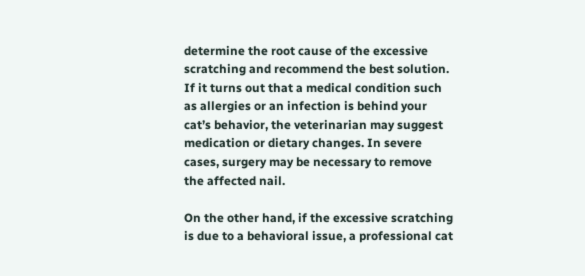determine the root cause of the excessive scratching and recommend the best solution. If it turns out that a medical condition such as allergies or an infection is behind your cat’s behavior, the veterinarian may suggest medication or dietary changes. In severe cases, surgery may be necessary to remove the affected nail.

On the other hand, if the excessive scratching is due to a behavioral issue, a professional cat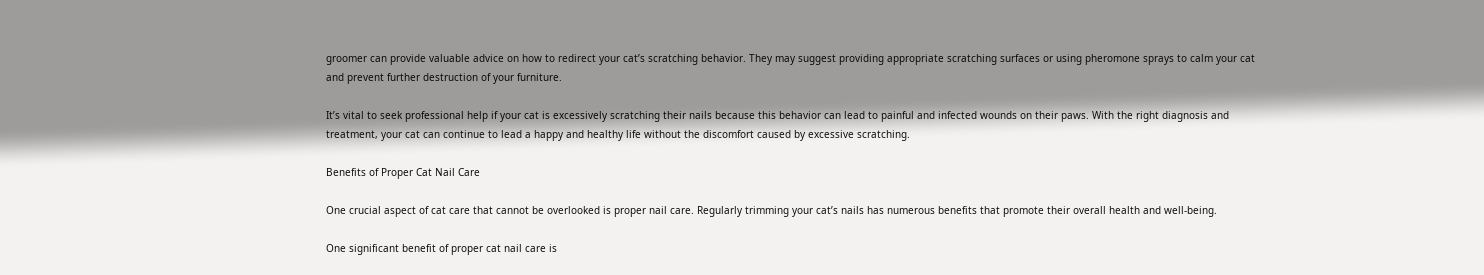groomer can provide valuable advice on how to redirect your cat’s scratching behavior. They may suggest providing appropriate scratching surfaces or using pheromone sprays to calm your cat and prevent further destruction of your furniture.

It’s vital to seek professional help if your cat is excessively scratching their nails because this behavior can lead to painful and infected wounds on their paws. With the right diagnosis and treatment, your cat can continue to lead a happy and healthy life without the discomfort caused by excessive scratching.

Benefits of Proper Cat Nail Care

One crucial aspect of cat care that cannot be overlooked is proper nail care. Regularly trimming your cat’s nails has numerous benefits that promote their overall health and well-being.

One significant benefit of proper cat nail care is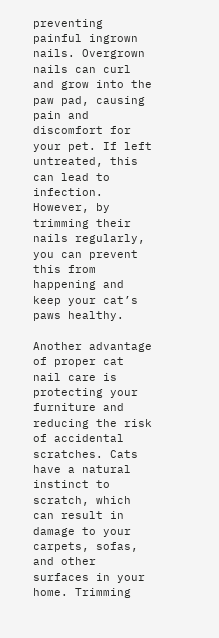preventing painful ingrown nails. Overgrown nails can curl and grow into the paw pad, causing pain and discomfort for your pet. If left untreated, this can lead to infection. However, by trimming their nails regularly, you can prevent this from happening and keep your cat’s paws healthy.

Another advantage of proper cat nail care is protecting your furniture and reducing the risk of accidental scratches. Cats have a natural instinct to scratch, which can result in damage to your carpets, sofas, and other surfaces in your home. Trimming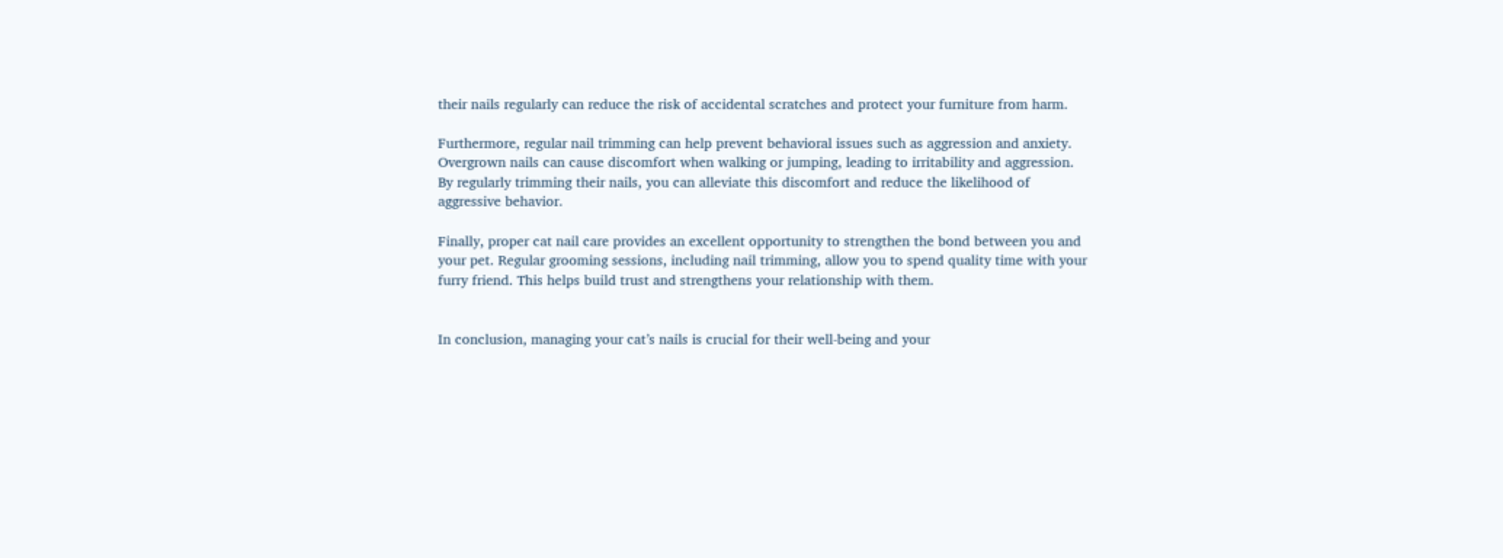their nails regularly can reduce the risk of accidental scratches and protect your furniture from harm.

Furthermore, regular nail trimming can help prevent behavioral issues such as aggression and anxiety. Overgrown nails can cause discomfort when walking or jumping, leading to irritability and aggression. By regularly trimming their nails, you can alleviate this discomfort and reduce the likelihood of aggressive behavior.

Finally, proper cat nail care provides an excellent opportunity to strengthen the bond between you and your pet. Regular grooming sessions, including nail trimming, allow you to spend quality time with your furry friend. This helps build trust and strengthens your relationship with them.


In conclusion, managing your cat’s nails is crucial for their well-being and your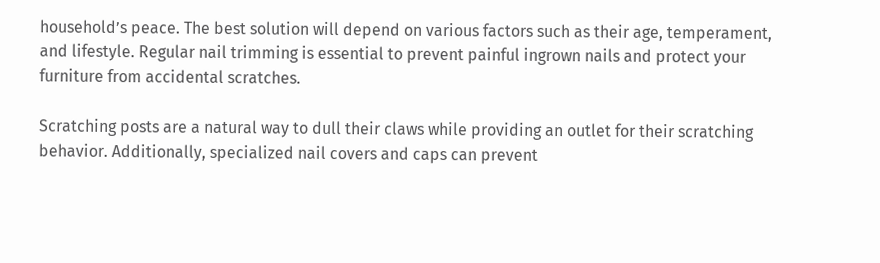household’s peace. The best solution will depend on various factors such as their age, temperament, and lifestyle. Regular nail trimming is essential to prevent painful ingrown nails and protect your furniture from accidental scratches.

Scratching posts are a natural way to dull their claws while providing an outlet for their scratching behavior. Additionally, specialized nail covers and caps can prevent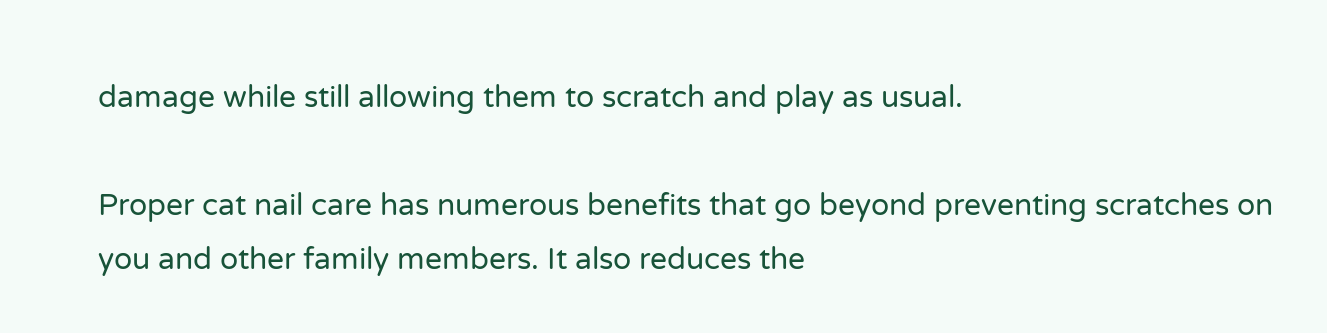damage while still allowing them to scratch and play as usual.

Proper cat nail care has numerous benefits that go beyond preventing scratches on you and other family members. It also reduces the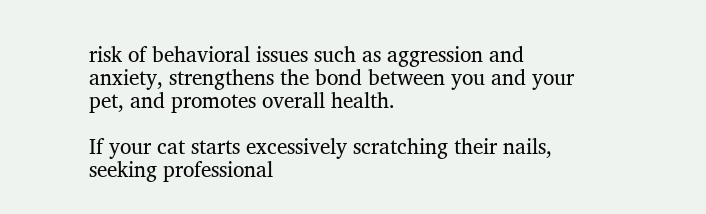risk of behavioral issues such as aggression and anxiety, strengthens the bond between you and your pet, and promotes overall health.

If your cat starts excessively scratching their nails, seeking professional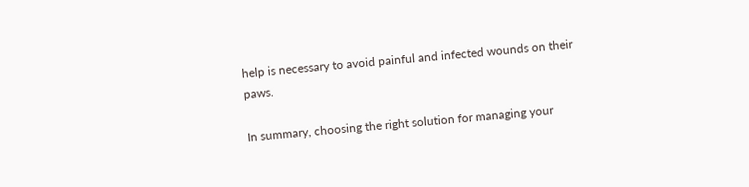help is necessary to avoid painful and infected wounds on their paws.

In summary, choosing the right solution for managing your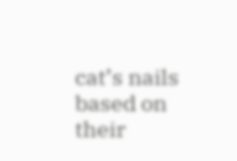cat’s nails based on their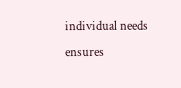individual needs ensures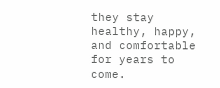they stay healthy, happy, and comfortable for years to come.